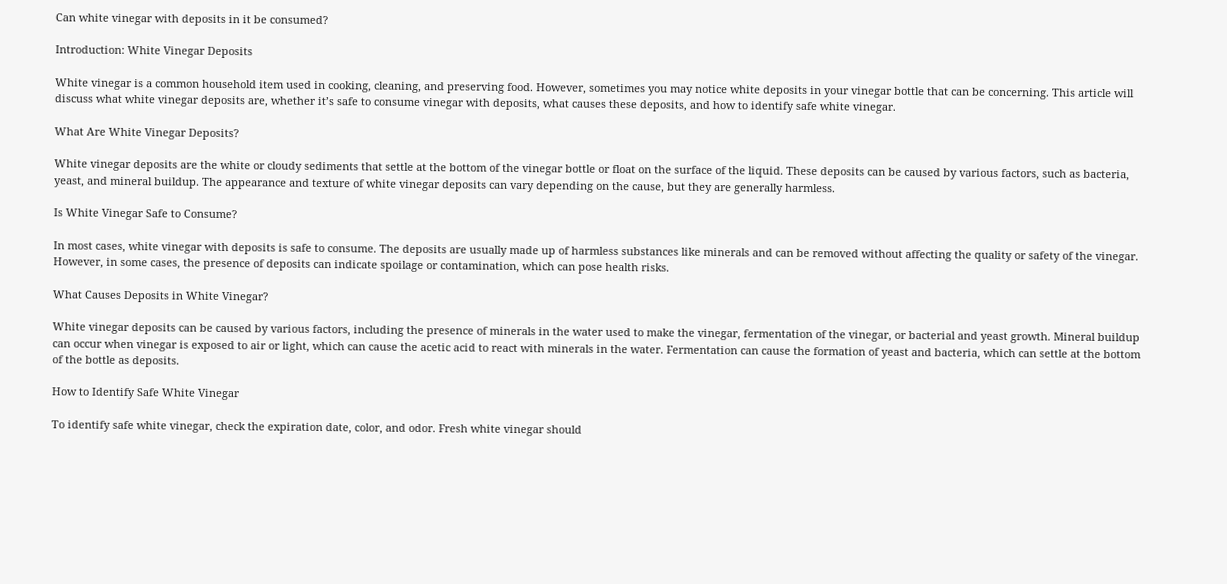Can white vinegar with deposits in it be consumed?

Introduction: White Vinegar Deposits

White vinegar is a common household item used in cooking, cleaning, and preserving food. However, sometimes you may notice white deposits in your vinegar bottle that can be concerning. This article will discuss what white vinegar deposits are, whether it’s safe to consume vinegar with deposits, what causes these deposits, and how to identify safe white vinegar.

What Are White Vinegar Deposits?

White vinegar deposits are the white or cloudy sediments that settle at the bottom of the vinegar bottle or float on the surface of the liquid. These deposits can be caused by various factors, such as bacteria, yeast, and mineral buildup. The appearance and texture of white vinegar deposits can vary depending on the cause, but they are generally harmless.

Is White Vinegar Safe to Consume?

In most cases, white vinegar with deposits is safe to consume. The deposits are usually made up of harmless substances like minerals and can be removed without affecting the quality or safety of the vinegar. However, in some cases, the presence of deposits can indicate spoilage or contamination, which can pose health risks.

What Causes Deposits in White Vinegar?

White vinegar deposits can be caused by various factors, including the presence of minerals in the water used to make the vinegar, fermentation of the vinegar, or bacterial and yeast growth. Mineral buildup can occur when vinegar is exposed to air or light, which can cause the acetic acid to react with minerals in the water. Fermentation can cause the formation of yeast and bacteria, which can settle at the bottom of the bottle as deposits.

How to Identify Safe White Vinegar

To identify safe white vinegar, check the expiration date, color, and odor. Fresh white vinegar should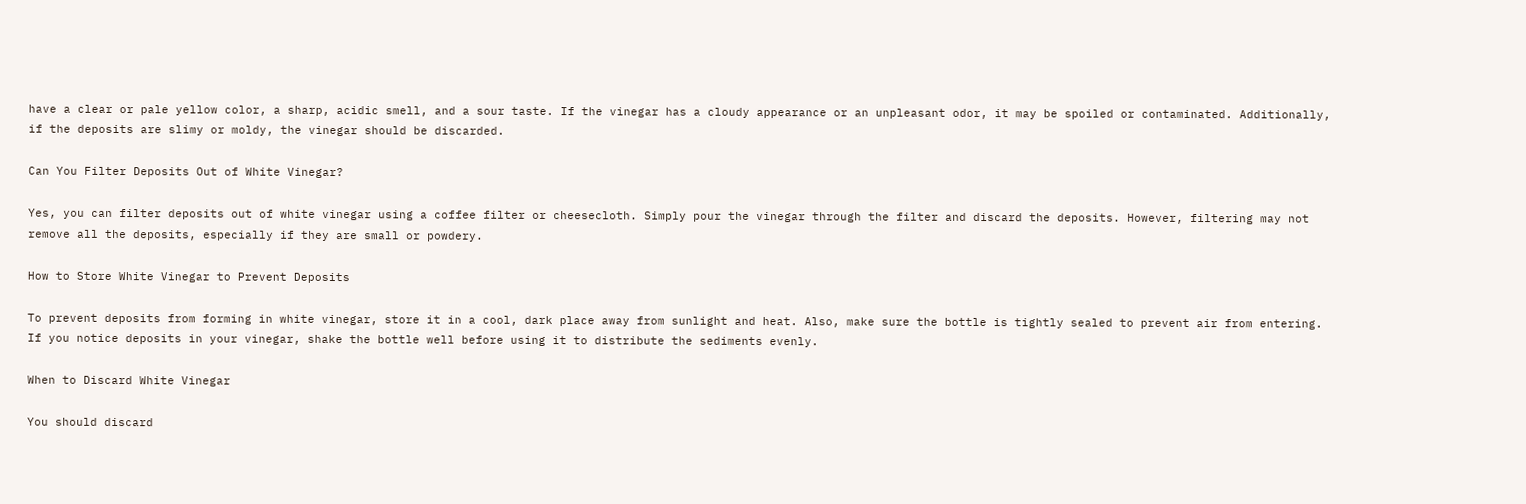have a clear or pale yellow color, a sharp, acidic smell, and a sour taste. If the vinegar has a cloudy appearance or an unpleasant odor, it may be spoiled or contaminated. Additionally, if the deposits are slimy or moldy, the vinegar should be discarded.

Can You Filter Deposits Out of White Vinegar?

Yes, you can filter deposits out of white vinegar using a coffee filter or cheesecloth. Simply pour the vinegar through the filter and discard the deposits. However, filtering may not remove all the deposits, especially if they are small or powdery.

How to Store White Vinegar to Prevent Deposits

To prevent deposits from forming in white vinegar, store it in a cool, dark place away from sunlight and heat. Also, make sure the bottle is tightly sealed to prevent air from entering. If you notice deposits in your vinegar, shake the bottle well before using it to distribute the sediments evenly.

When to Discard White Vinegar

You should discard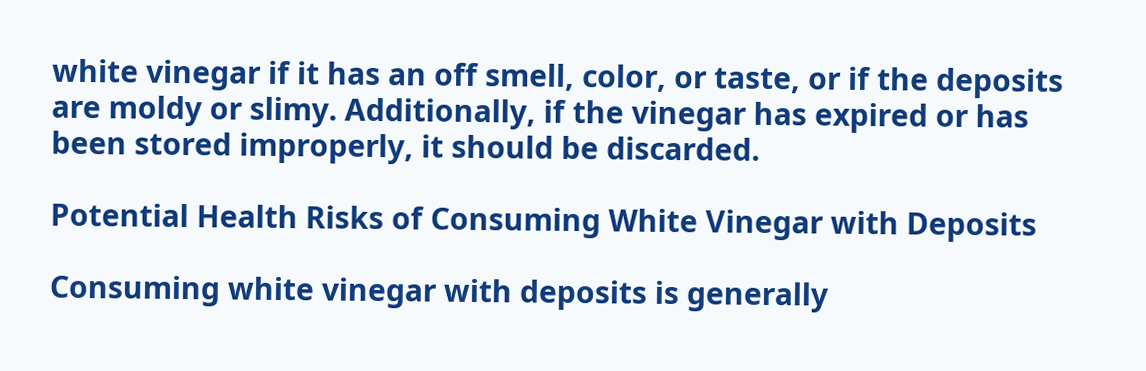white vinegar if it has an off smell, color, or taste, or if the deposits are moldy or slimy. Additionally, if the vinegar has expired or has been stored improperly, it should be discarded.

Potential Health Risks of Consuming White Vinegar with Deposits

Consuming white vinegar with deposits is generally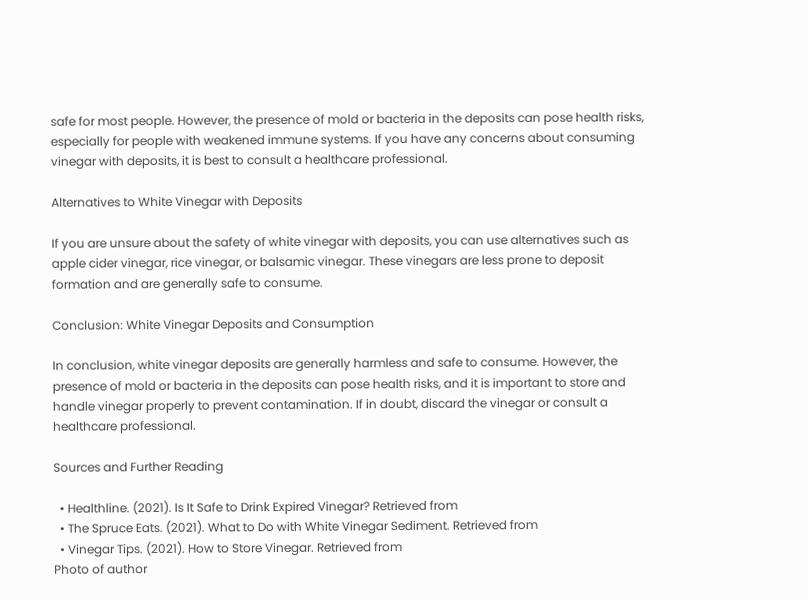safe for most people. However, the presence of mold or bacteria in the deposits can pose health risks, especially for people with weakened immune systems. If you have any concerns about consuming vinegar with deposits, it is best to consult a healthcare professional.

Alternatives to White Vinegar with Deposits

If you are unsure about the safety of white vinegar with deposits, you can use alternatives such as apple cider vinegar, rice vinegar, or balsamic vinegar. These vinegars are less prone to deposit formation and are generally safe to consume.

Conclusion: White Vinegar Deposits and Consumption

In conclusion, white vinegar deposits are generally harmless and safe to consume. However, the presence of mold or bacteria in the deposits can pose health risks, and it is important to store and handle vinegar properly to prevent contamination. If in doubt, discard the vinegar or consult a healthcare professional.

Sources and Further Reading

  • Healthline. (2021). Is It Safe to Drink Expired Vinegar? Retrieved from
  • The Spruce Eats. (2021). What to Do with White Vinegar Sediment. Retrieved from
  • Vinegar Tips. (2021). How to Store Vinegar. Retrieved from
Photo of author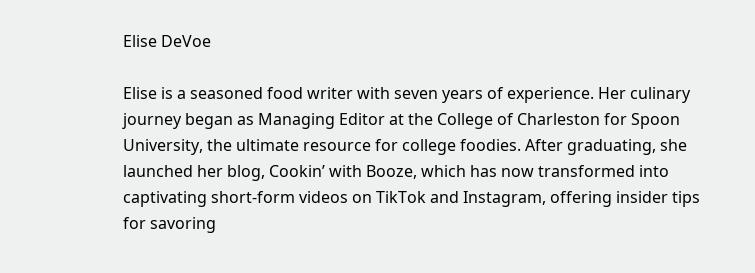Elise DeVoe

Elise is a seasoned food writer with seven years of experience. Her culinary journey began as Managing Editor at the College of Charleston for Spoon University, the ultimate resource for college foodies. After graduating, she launched her blog, Cookin’ with Booze, which has now transformed into captivating short-form videos on TikTok and Instagram, offering insider tips for savoring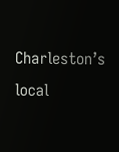Charleston’s local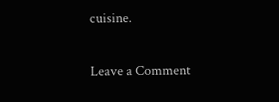cuisine.

Leave a Comment